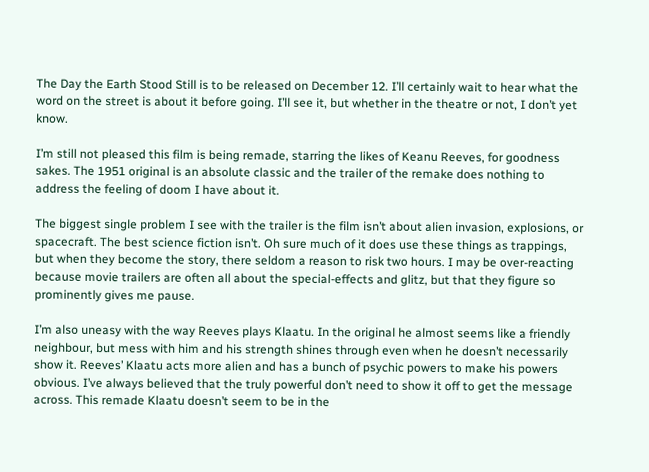The Day the Earth Stood Still is to be released on December 12. I’ll certainly wait to hear what the word on the street is about it before going. I’ll see it, but whether in the theatre or not, I don’t yet know.

I’m still not pleased this film is being remade, starring the likes of Keanu Reeves, for goodness sakes. The 1951 original is an absolute classic and the trailer of the remake does nothing to address the feeling of doom I have about it.

The biggest single problem I see with the trailer is the film isn’t about alien invasion, explosions, or spacecraft. The best science fiction isn’t. Oh sure much of it does use these things as trappings, but when they become the story, there seldom a reason to risk two hours. I may be over-reacting because movie trailers are often all about the special-effects and glitz, but that they figure so prominently gives me pause.

I’m also uneasy with the way Reeves plays Klaatu. In the original he almost seems like a friendly neighbour, but mess with him and his strength shines through even when he doesn’t necessarily show it. Reeves’ Klaatu acts more alien and has a bunch of psychic powers to make his powers obvious. I’ve always believed that the truly powerful don’t need to show it off to get the message across. This remade Klaatu doesn’t seem to be in the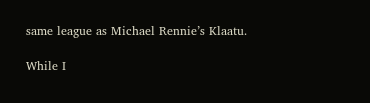same league as Michael Rennie’s Klaatu.

While I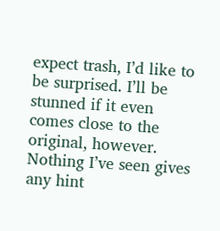expect trash, I’d like to be surprised. I’ll be stunned if it even comes close to the original, however. Nothing I’ve seen gives any hint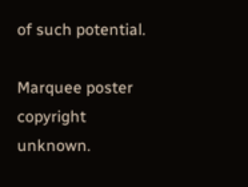of such potential.

Marquee poster copyright unknown.